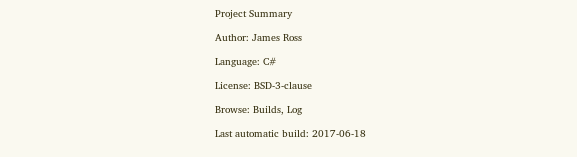Project Summary

Author: James Ross

Language: C#

License: BSD-3-clause

Browse: Builds, Log

Last automatic build: 2017-06-18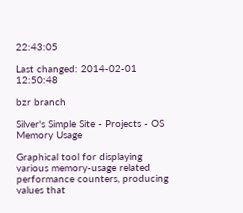22:43:05

Last changed: 2014-02-01 12:50:48

bzr branch

Silver's Simple Site - Projects - OS Memory Usage

Graphical tool for displaying various memory-usage related performance counters, producing values that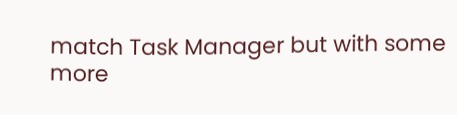match Task Manager but with some more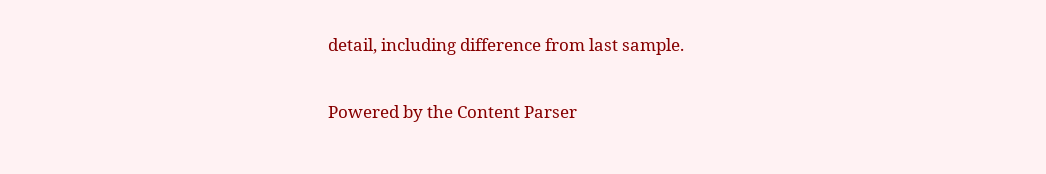detail, including difference from last sample.


Powered by the Content Parser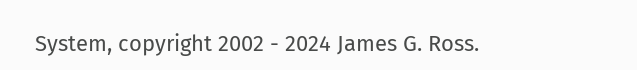System, copyright 2002 - 2024 James G. Ross.